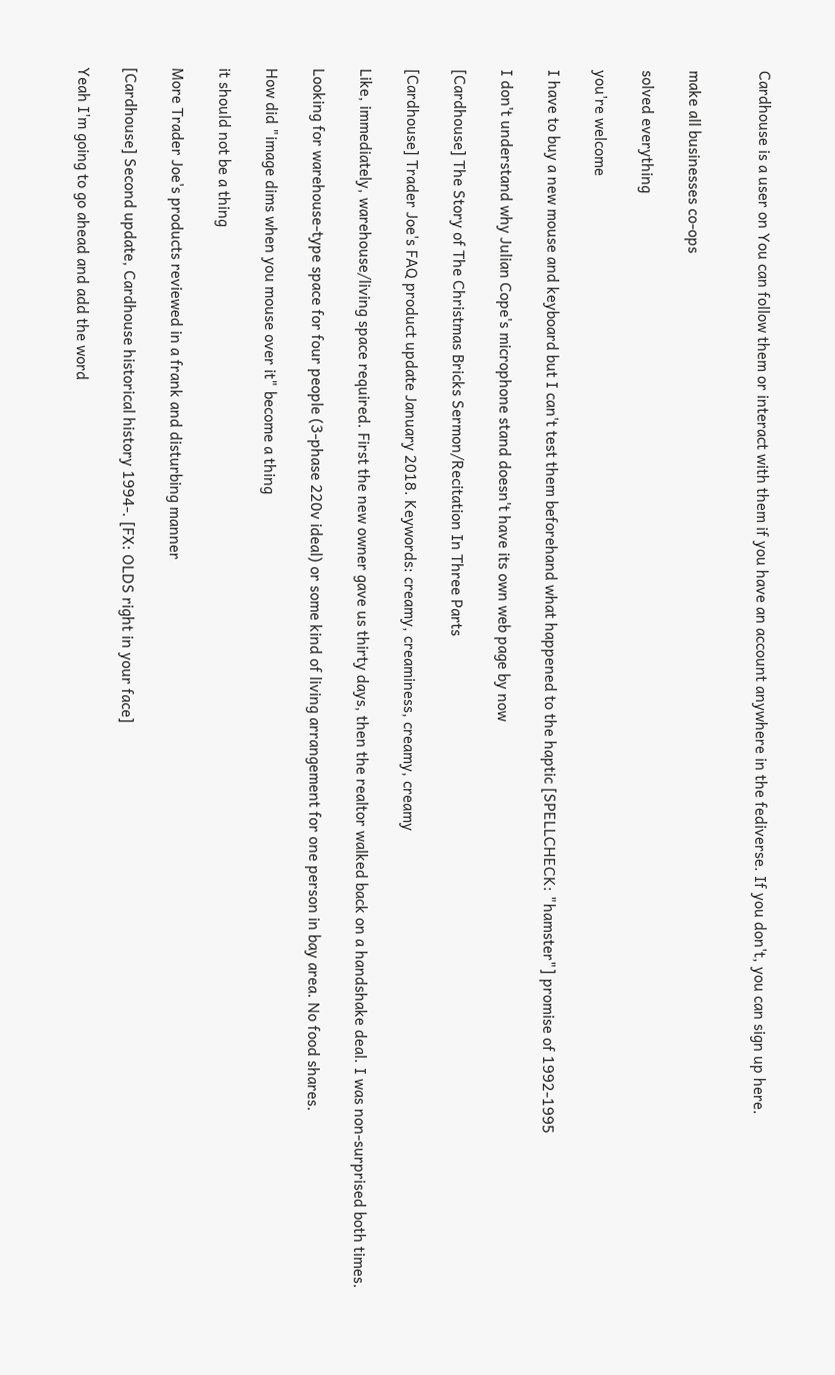Cardhouse is a user on You can follow them or interact with them if you have an account anywhere in the fediverse. If you don't, you can sign up here.


make all businesses co-ops

solved everything

you're welcome

I have to buy a new mouse and keyboard but I can't test them beforehand what happened to the haptic [SPELLCHECK: "hamster"] promise of 1992-1995

I don't understand why Julian Cope's microphone stand doesn't have its own web page by now

[Cardhouse] The Story of The Christmas Bricks Sermon/Recitation In Three Parts

[Cardhouse] Trader Joe's FAQ product update January 2018. Keywords: creamy, creaminess, creamy, creamy

Like, immediately, warehouse/living space required. First the new owner gave us thirty days, then the realtor walked back on a handshake deal. I was non-surprised both times.

Looking for warehouse-type space for four people (3-phase 220v ideal) or some kind of living arrangement for one person in bay area. No food shares.

How did "image dims when you mouse over it" become a thing

it should not be a thing

More Trader Joe's products reviewed in a frank and disturbing manner

[Cardhouse] Second update, Cardhouse historical history 1994-. [FX: OLDS right in your face]

Yeah I'm going to go ahead and add the word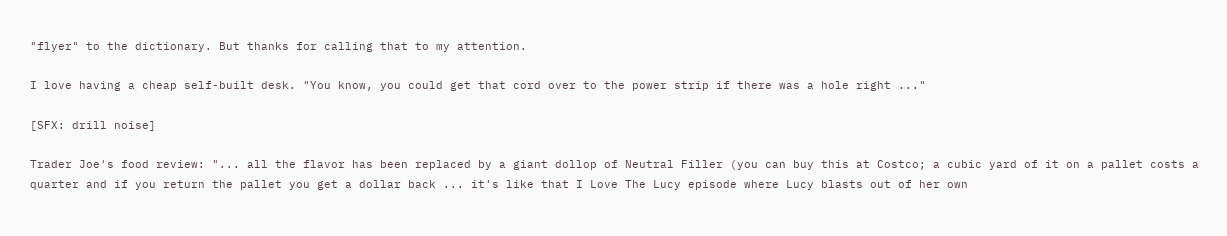"flyer" to the dictionary. But thanks for calling that to my attention.

I love having a cheap self-built desk. "You know, you could get that cord over to the power strip if there was a hole right ..."

[SFX: drill noise]

Trader Joe's food review: "... all the flavor has been replaced by a giant dollop of Neutral Filler (you can buy this at Costco; a cubic yard of it on a pallet costs a quarter and if you return the pallet you get a dollar back ... it's like that I Love The Lucy episode where Lucy blasts out of her own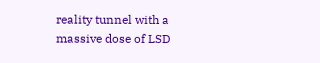reality tunnel with a massive dose of LSD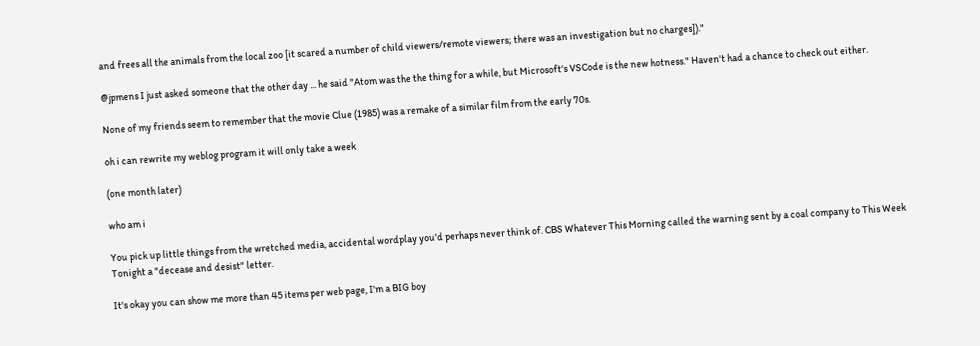and frees all the animals from the local zoo [it scared a number of child viewers/remote viewers; there was an investigation but no charges])."

@jpmens I just asked someone that the other day ... he said "Atom was the the thing for a while, but Microsoft's VSCode is the new hotness." Haven't had a chance to check out either.

None of my friends seem to remember that the movie Clue (1985) was a remake of a similar film from the early 70s.

oh i can rewrite my weblog program it will only take a week

(one month later)

who am i

You pick up little things from the wretched media, accidental wordplay you'd perhaps never think of. CBS Whatever This Morning called the warning sent by a coal company to This Week Tonight a "decease and desist" letter.

It's okay you can show me more than 45 items per web page, I'm a BIG boy